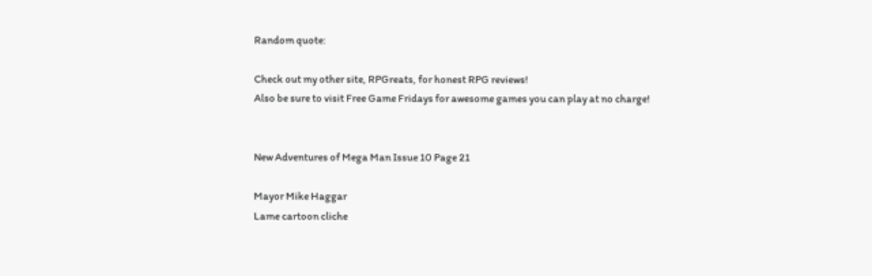Random quote:

Check out my other site, RPGreats, for honest RPG reviews!
Also be sure to visit Free Game Fridays for awesome games you can play at no charge!


New Adventures of Mega Man Issue 10 Page 21

Mayor Mike Haggar
Lame cartoon cliche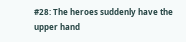#28: The heroes suddenly have the upper hand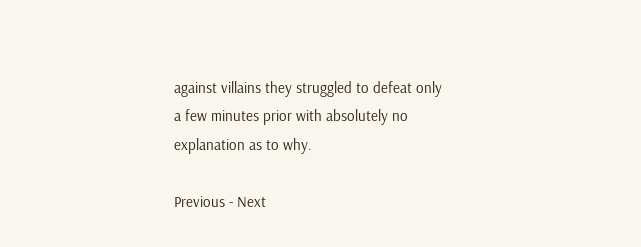against villains they struggled to defeat only a few minutes prior with absolutely no explanation as to why.

Previous - Next